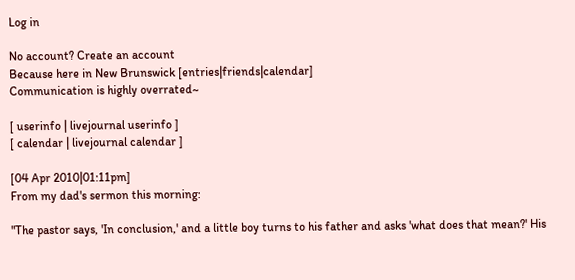Log in

No account? Create an account
Because here in New Brunswick [entries|friends|calendar]
Communication is highly overrated~

[ userinfo | livejournal userinfo ]
[ calendar | livejournal calendar ]

[04 Apr 2010|01:11pm]
From my dad's sermon this morning:

"The pastor says, 'In conclusion,' and a little boy turns to his father and asks 'what does that mean?' His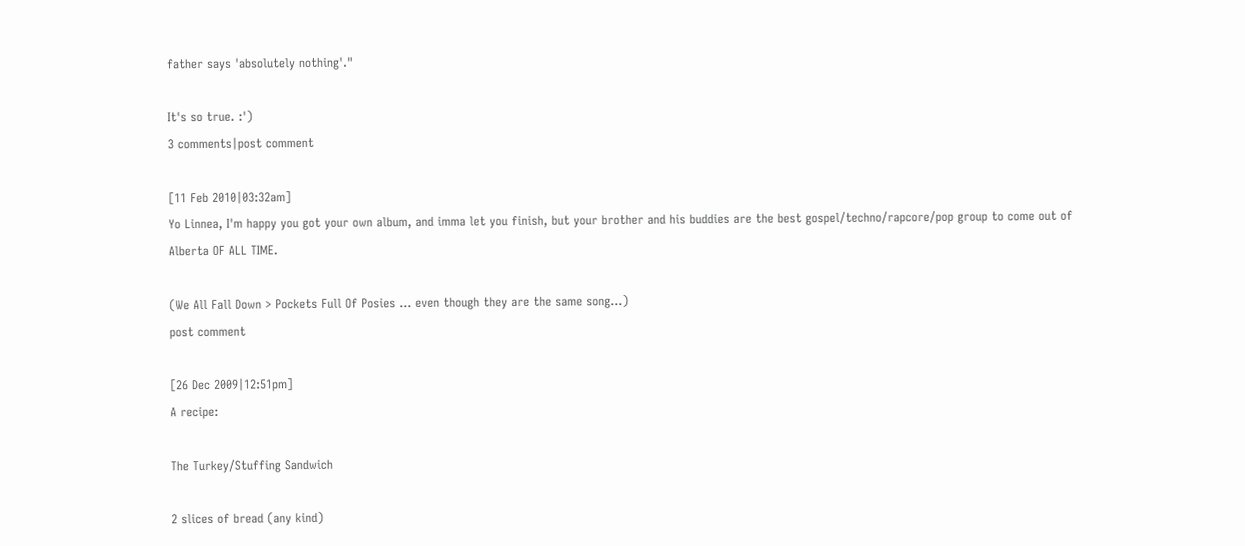father says 'absolutely nothing'."

It's so true. :')
3 comments|post comment

[11 Feb 2010|03:32am]
Yo Linnea, I'm happy you got your own album, and imma let you finish, but your brother and his buddies are the best gospel/techno/rapcore/pop group to come out of Alberta OF ALL TIME.

(We All Fall Down > Pockets Full Of Posies ... even though they are the same song...)
post comment

[26 Dec 2009|12:51pm]
A recipe:

The Turkey/Stuffing Sandwich

2 slices of bread (any kind)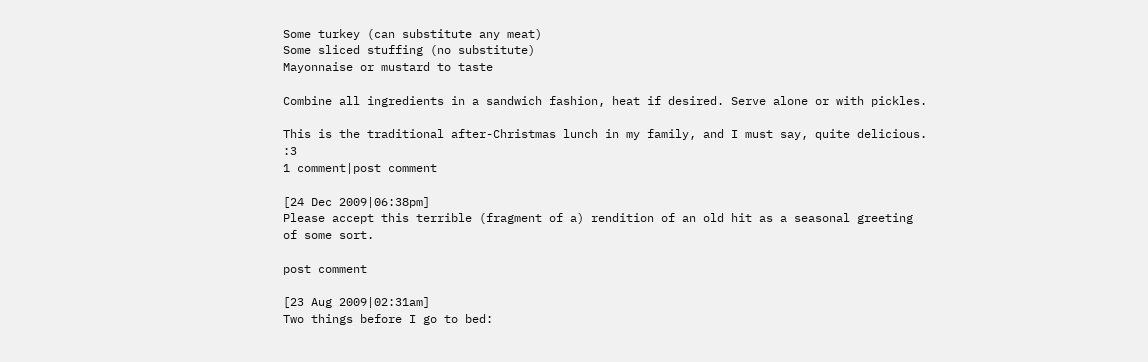Some turkey (can substitute any meat)
Some sliced stuffing (no substitute)
Mayonnaise or mustard to taste

Combine all ingredients in a sandwich fashion, heat if desired. Serve alone or with pickles.

This is the traditional after-Christmas lunch in my family, and I must say, quite delicious. :3
1 comment|post comment

[24 Dec 2009|06:38pm]
Please accept this terrible (fragment of a) rendition of an old hit as a seasonal greeting of some sort.

post comment

[23 Aug 2009|02:31am]
Two things before I go to bed: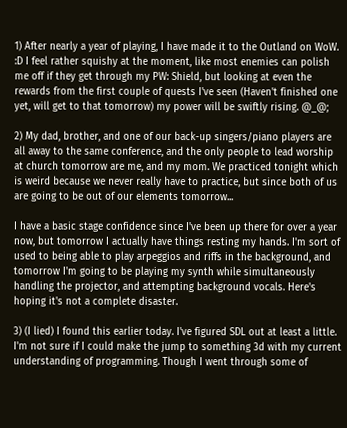1) After nearly a year of playing, I have made it to the Outland on WoW. :D I feel rather squishy at the moment, like most enemies can polish me off if they get through my PW: Shield, but looking at even the rewards from the first couple of quests I've seen (Haven't finished one yet, will get to that tomorrow) my power will be swiftly rising. @_@;

2) My dad, brother, and one of our back-up singers/piano players are all away to the same conference, and the only people to lead worship at church tomorrow are me, and my mom. We practiced tonight which is weird because we never really have to practice, but since both of us are going to be out of our elements tomorrow...

I have a basic stage confidence since I've been up there for over a year now, but tomorrow I actually have things resting my hands. I'm sort of used to being able to play arpeggios and riffs in the background, and tomorrow I'm going to be playing my synth while simultaneously handling the projector, and attempting background vocals. Here's hoping it's not a complete disaster.

3) (I lied) I found this earlier today. I've figured SDL out at least a little. I'm not sure if I could make the jump to something 3d with my current understanding of programming. Though I went through some of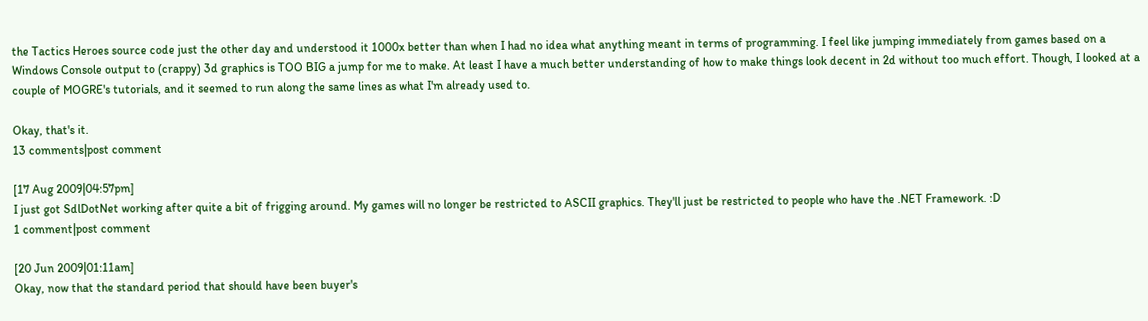the Tactics Heroes source code just the other day and understood it 1000x better than when I had no idea what anything meant in terms of programming. I feel like jumping immediately from games based on a Windows Console output to (crappy) 3d graphics is TOO BIG a jump for me to make. At least I have a much better understanding of how to make things look decent in 2d without too much effort. Though, I looked at a couple of MOGRE's tutorials, and it seemed to run along the same lines as what I'm already used to.

Okay, that's it.
13 comments|post comment

[17 Aug 2009|04:57pm]
I just got SdlDotNet working after quite a bit of frigging around. My games will no longer be restricted to ASCII graphics. They'll just be restricted to people who have the .NET Framework. :D
1 comment|post comment

[20 Jun 2009|01:11am]
Okay, now that the standard period that should have been buyer's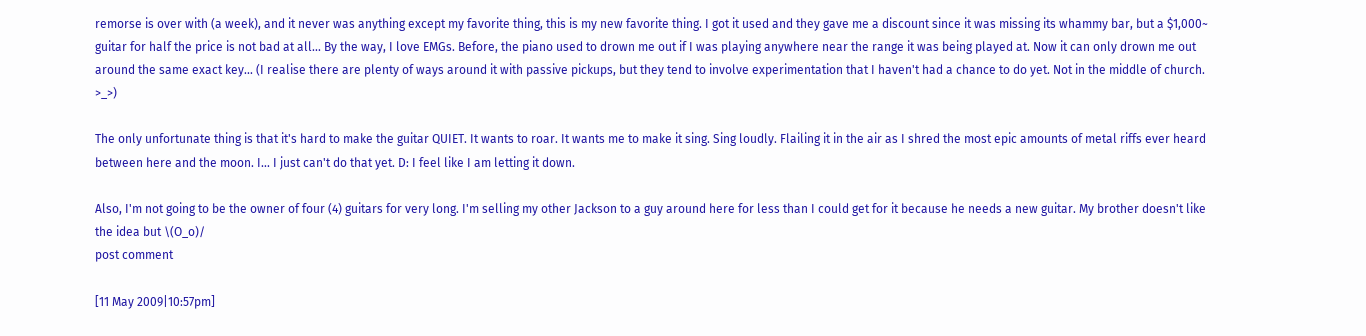remorse is over with (a week), and it never was anything except my favorite thing, this is my new favorite thing. I got it used and they gave me a discount since it was missing its whammy bar, but a $1,000~ guitar for half the price is not bad at all... By the way, I love EMGs. Before, the piano used to drown me out if I was playing anywhere near the range it was being played at. Now it can only drown me out around the same exact key... (I realise there are plenty of ways around it with passive pickups, but they tend to involve experimentation that I haven't had a chance to do yet. Not in the middle of church. >_>)

The only unfortunate thing is that it's hard to make the guitar QUIET. It wants to roar. It wants me to make it sing. Sing loudly. Flailing it in the air as I shred the most epic amounts of metal riffs ever heard between here and the moon. I... I just can't do that yet. D: I feel like I am letting it down.

Also, I'm not going to be the owner of four (4) guitars for very long. I'm selling my other Jackson to a guy around here for less than I could get for it because he needs a new guitar. My brother doesn't like the idea but \(O_o)/
post comment

[11 May 2009|10:57pm]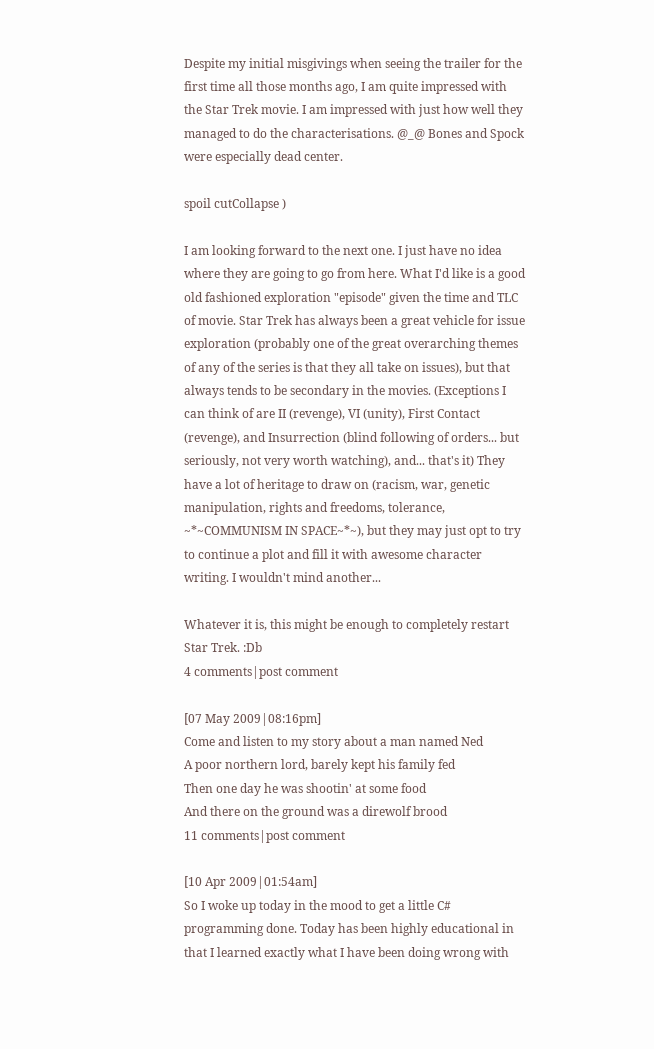Despite my initial misgivings when seeing the trailer for the first time all those months ago, I am quite impressed with the Star Trek movie. I am impressed with just how well they managed to do the characterisations. @_@ Bones and Spock were especially dead center.

spoil cutCollapse )

I am looking forward to the next one. I just have no idea where they are going to go from here. What I'd like is a good old fashioned exploration "episode" given the time and TLC of movie. Star Trek has always been a great vehicle for issue exploration (probably one of the great overarching themes of any of the series is that they all take on issues), but that always tends to be secondary in the movies. (Exceptions I can think of are II (revenge), VI (unity), First Contact (revenge), and Insurrection (blind following of orders... but seriously, not very worth watching), and... that's it) They have a lot of heritage to draw on (racism, war, genetic manipulation, rights and freedoms, tolerance, ~*~COMMUNISM IN SPACE~*~), but they may just opt to try to continue a plot and fill it with awesome character writing. I wouldn't mind another...

Whatever it is, this might be enough to completely restart Star Trek. :Db
4 comments|post comment

[07 May 2009|08:16pm]
Come and listen to my story about a man named Ned
A poor northern lord, barely kept his family fed
Then one day he was shootin' at some food
And there on the ground was a direwolf brood
11 comments|post comment

[10 Apr 2009|01:54am]
So I woke up today in the mood to get a little C# programming done. Today has been highly educational in that I learned exactly what I have been doing wrong with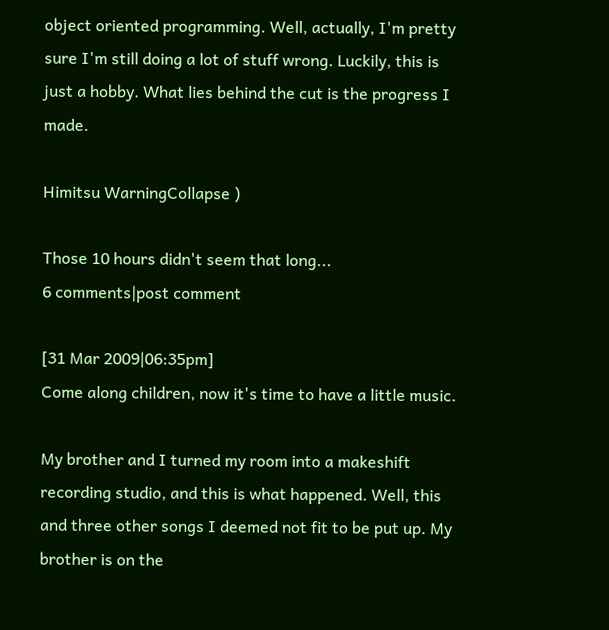object oriented programming. Well, actually, I'm pretty sure I'm still doing a lot of stuff wrong. Luckily, this is just a hobby. What lies behind the cut is the progress I made.

Himitsu WarningCollapse )

Those 10 hours didn't seem that long...
6 comments|post comment

[31 Mar 2009|06:35pm]
Come along children, now it's time to have a little music.

My brother and I turned my room into a makeshift recording studio, and this is what happened. Well, this and three other songs I deemed not fit to be put up. My brother is on the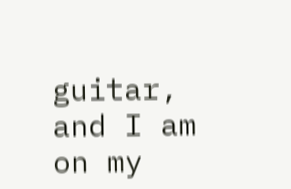guitar, and I am on my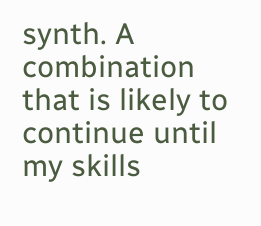synth. A combination that is likely to continue until my skills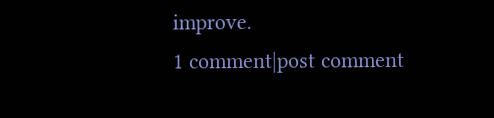improve.
1 comment|post comment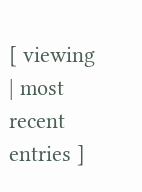[ viewing | most recent entries ]